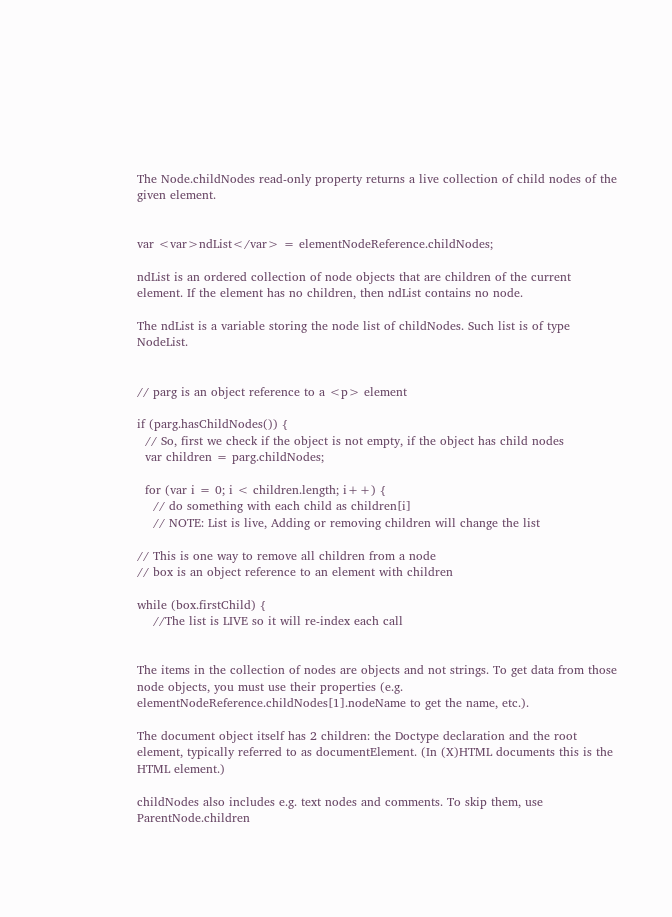The Node.childNodes read-only property returns a live collection of child nodes of the given element.


var <var>ndList</var> = elementNodeReference.childNodes;

ndList is an ordered collection of node objects that are children of the current element. If the element has no children, then ndList contains no node.

The ndList is a variable storing the node list of childNodes. Such list is of type NodeList.


// parg is an object reference to a <p> element

if (parg.hasChildNodes()) {
  // So, first we check if the object is not empty, if the object has child nodes
  var children = parg.childNodes;

  for (var i = 0; i < children.length; i++) {
    // do something with each child as children[i]
    // NOTE: List is live, Adding or removing children will change the list

// This is one way to remove all children from a node
// box is an object reference to an element with children

while (box.firstChild) {
    //The list is LIVE so it will re-index each call


The items in the collection of nodes are objects and not strings. To get data from those node objects, you must use their properties (e.g. elementNodeReference.childNodes[1].nodeName to get the name, etc.).

The document object itself has 2 children: the Doctype declaration and the root element, typically referred to as documentElement. (In (X)HTML documents this is the HTML element.)

childNodes also includes e.g. text nodes and comments. To skip them, use ParentNode.children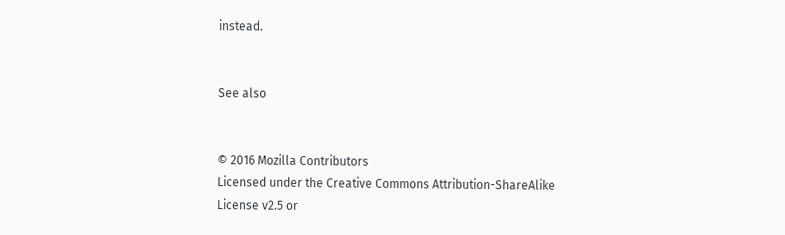instead.


See also


© 2016 Mozilla Contributors
Licensed under the Creative Commons Attribution-ShareAlike License v2.5 or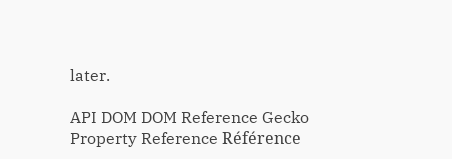later.

API DOM DOM Reference Gecko Property Reference Référence